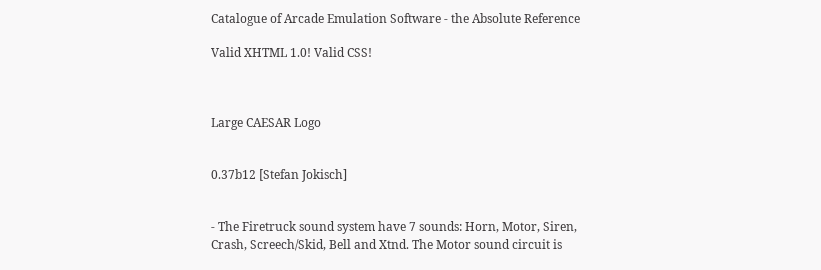Catalogue of Arcade Emulation Software - the Absolute Reference

Valid XHTML 1.0! Valid CSS!



Large CAESAR Logo


0.37b12 [Stefan Jokisch]


- The Firetruck sound system have 7 sounds: Horn, Motor, Siren, Crash, Screech/Skid, Bell and Xtnd. The Motor sound circuit is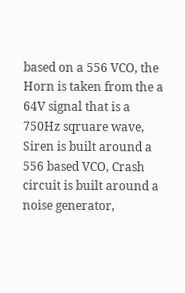based on a 556 VCO, the Horn is taken from the a 64V signal that is a 750Hz sqruare wave, Siren is built around a 556 based VCO, Crash circuit is built around a noise generator,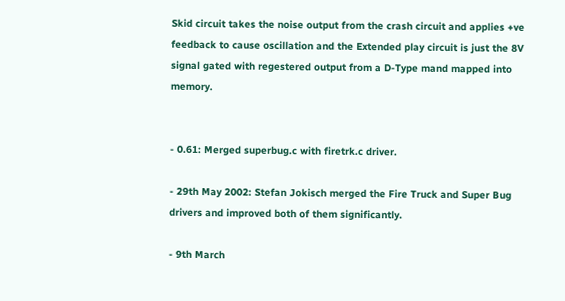Skid circuit takes the noise output from the crash circuit and applies +ve feedback to cause oscillation and the Extended play circuit is just the 8V signal gated with regestered output from a D-Type mand mapped into memory.


- 0.61: Merged superbug.c with firetrk.c driver.

- 29th May 2002: Stefan Jokisch merged the Fire Truck and Super Bug drivers and improved both of them significantly.

- 9th March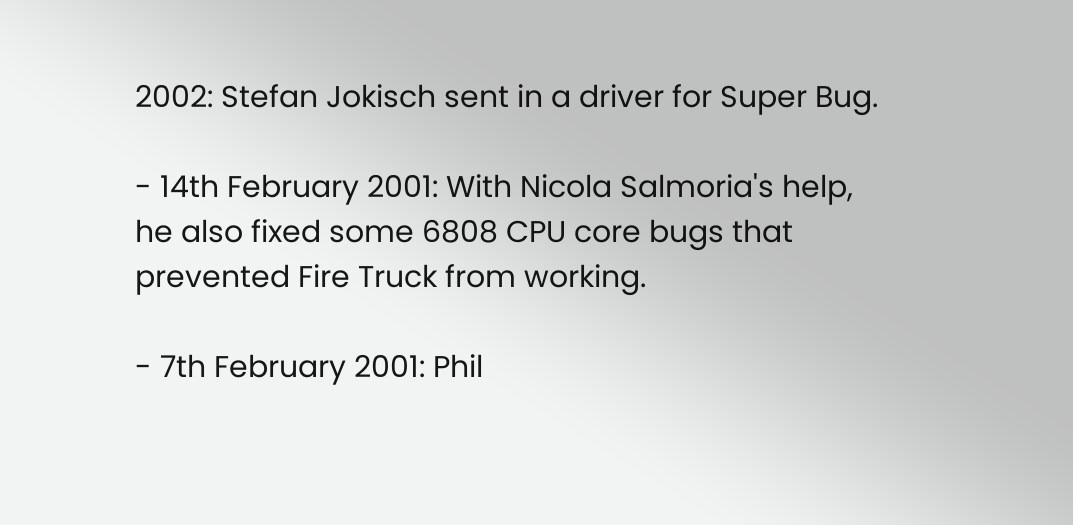2002: Stefan Jokisch sent in a driver for Super Bug.

- 14th February 2001: With Nicola Salmoria's help, he also fixed some 6808 CPU core bugs that prevented Fire Truck from working.

- 7th February 2001: Phil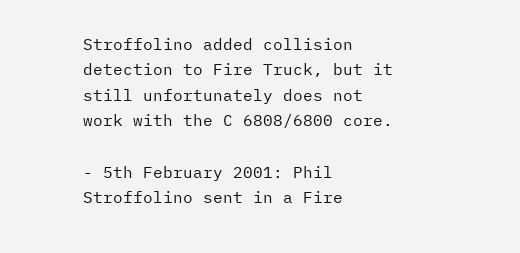Stroffolino added collision detection to Fire Truck, but it still unfortunately does not work with the C 6808/6800 core.

- 5th February 2001: Phil Stroffolino sent in a Fire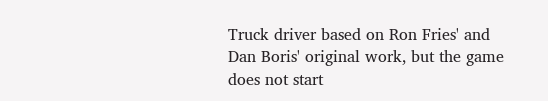Truck driver based on Ron Fries' and Dan Boris' original work, but the game does not start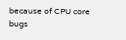because of CPU core bugs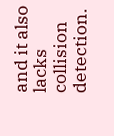and it also lacks collision detection.